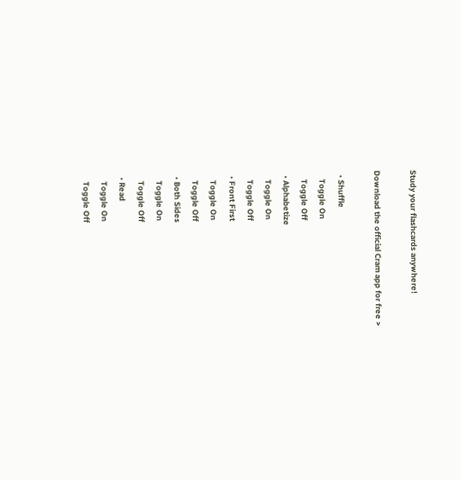Study your flashcards anywhere!

Download the official Cram app for free >

  • Shuffle
    Toggle On
    Toggle Off
  • Alphabetize
    Toggle On
    Toggle Off
  • Front First
    Toggle On
    Toggle Off
  • Both Sides
    Toggle On
    Toggle Off
  • Read
    Toggle On
    Toggle Off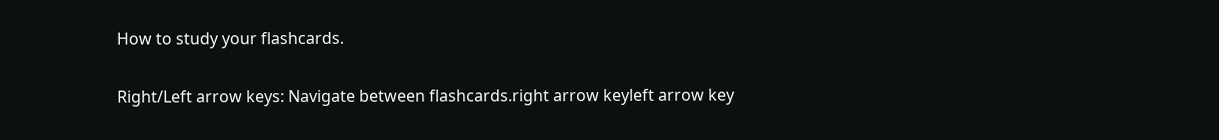How to study your flashcards.

Right/Left arrow keys: Navigate between flashcards.right arrow keyleft arrow key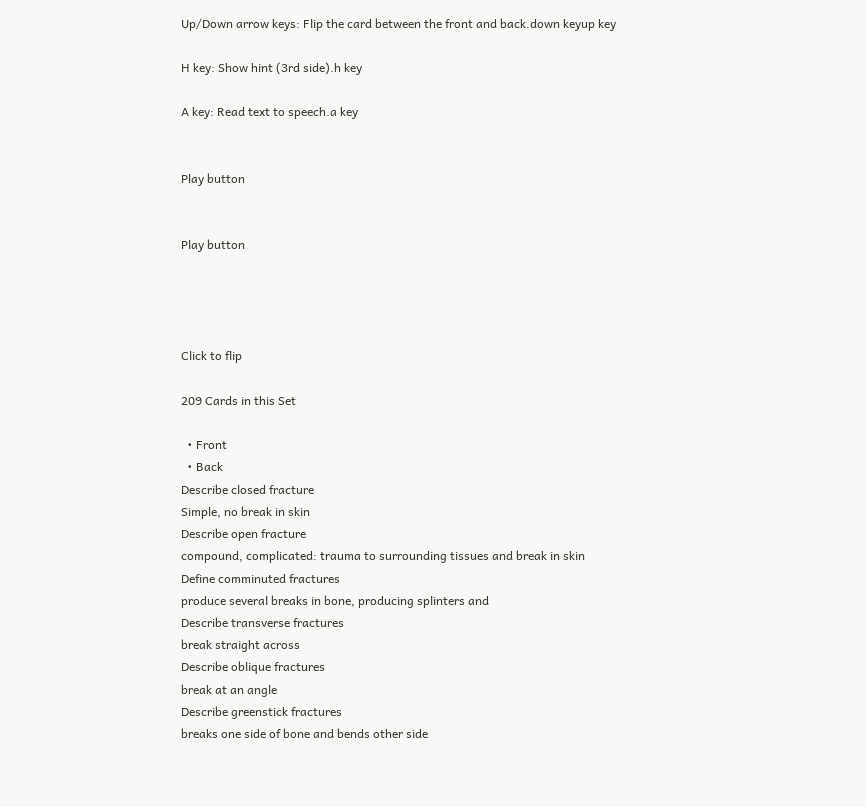Up/Down arrow keys: Flip the card between the front and back.down keyup key

H key: Show hint (3rd side).h key

A key: Read text to speech.a key


Play button


Play button




Click to flip

209 Cards in this Set

  • Front
  • Back
Describe closed fracture
Simple, no break in skin
Describe open fracture
compound, complicated: trauma to surrounding tissues and break in skin
Define comminuted fractures
produce several breaks in bone, producing splinters and
Describe transverse fractures
break straight across
Describe oblique fractures
break at an angle
Describe greenstick fractures
breaks one side of bone and bends other side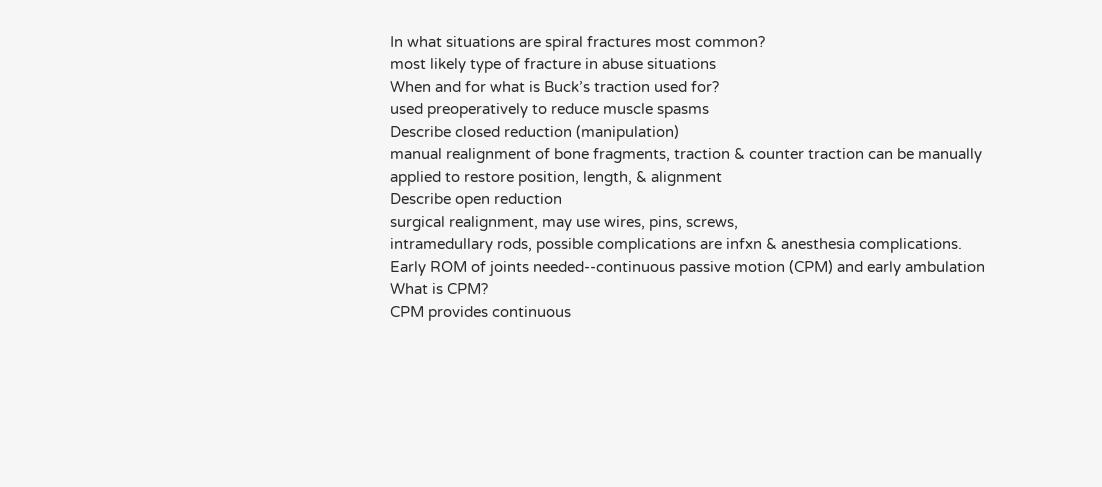In what situations are spiral fractures most common?
most likely type of fracture in abuse situations
When and for what is Buck’s traction used for?
used preoperatively to reduce muscle spasms
Describe closed reduction (manipulation)
manual realignment of bone fragments, traction & counter traction can be manually applied to restore position, length, & alignment
Describe open reduction
surgical realignment, may use wires, pins, screws,
intramedullary rods, possible complications are infxn & anesthesia complications. Early ROM of joints needed--continuous passive motion (CPM) and early ambulation
What is CPM?
CPM provides continuous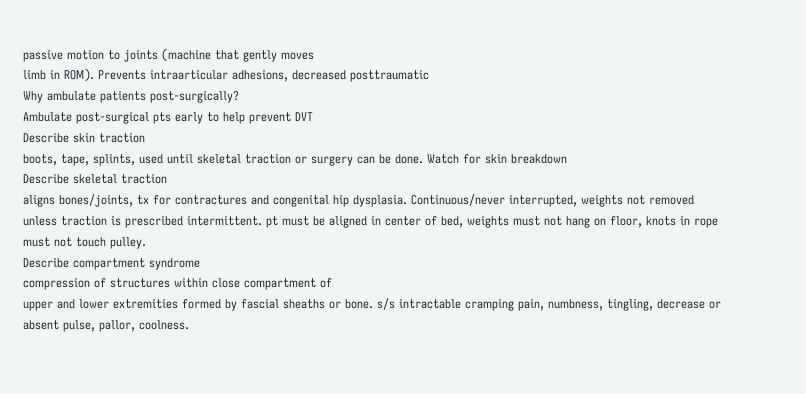passive motion to joints (machine that gently moves
limb in ROM). Prevents intraarticular adhesions, decreased posttraumatic
Why ambulate patients post-surgically?
Ambulate post-surgical pts early to help prevent DVT
Describe skin traction
boots, tape, splints, used until skeletal traction or surgery can be done. Watch for skin breakdown
Describe skeletal traction
aligns bones/joints, tx for contractures and congenital hip dysplasia. Continuous/never interrupted, weights not removed unless traction is prescribed intermittent. pt must be aligned in center of bed, weights must not hang on floor, knots in rope must not touch pulley.
Describe compartment syndrome
compression of structures within close compartment of
upper and lower extremities formed by fascial sheaths or bone. s/s intractable cramping pain, numbness, tingling, decrease or absent pulse, pallor, coolness.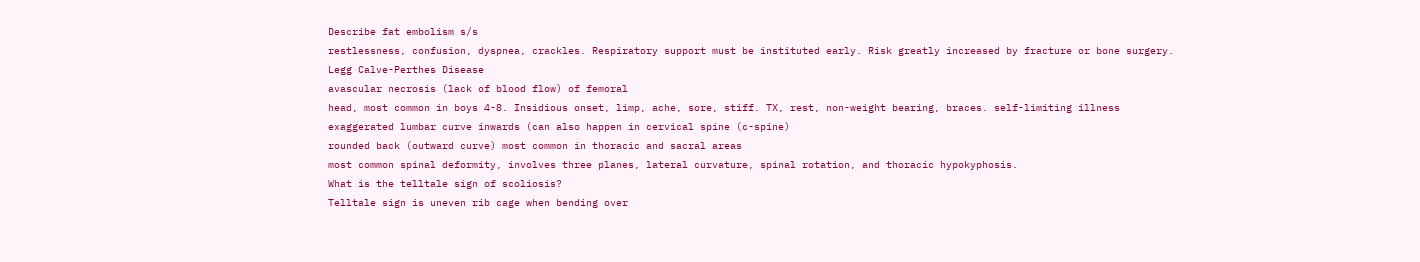Describe fat embolism s/s
restlessness, confusion, dyspnea, crackles. Respiratory support must be instituted early. Risk greatly increased by fracture or bone surgery.
Legg Calve-Perthes Disease
avascular necrosis (lack of blood flow) of femoral
head, most common in boys 4-8. Insidious onset, limp, ache, sore, stiff. TX, rest, non-weight bearing, braces. self-limiting illness
exaggerated lumbar curve inwards (can also happen in cervical spine (c-spine)
rounded back (outward curve) most common in thoracic and sacral areas
most common spinal deformity, involves three planes, lateral curvature, spinal rotation, and thoracic hypokyphosis.
What is the telltale sign of scoliosis?
Telltale sign is uneven rib cage when bending over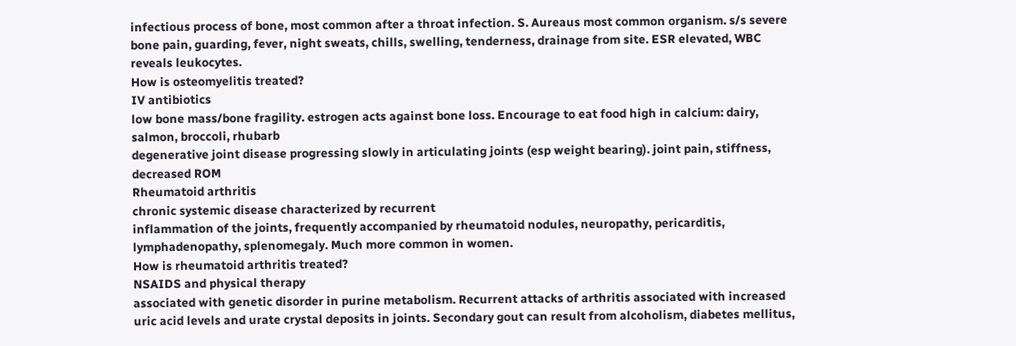infectious process of bone, most common after a throat infection. S. Aureaus most common organism. s/s severe bone pain, guarding, fever, night sweats, chills, swelling, tenderness, drainage from site. ESR elevated, WBC reveals leukocytes.
How is osteomyelitis treated?
IV antibiotics
low bone mass/bone fragility. estrogen acts against bone loss. Encourage to eat food high in calcium: dairy, salmon, broccoli, rhubarb
degenerative joint disease progressing slowly in articulating joints (esp weight bearing). joint pain, stiffness, decreased ROM
Rheumatoid arthritis
chronic systemic disease characterized by recurrent
inflammation of the joints, frequently accompanied by rheumatoid nodules, neuropathy, pericarditis, lymphadenopathy, splenomegaly. Much more common in women.
How is rheumatoid arthritis treated?
NSAIDS and physical therapy
associated with genetic disorder in purine metabolism. Recurrent attacks of arthritis associated with increased uric acid levels and urate crystal deposits in joints. Secondary gout can result from alcoholism, diabetes mellitus,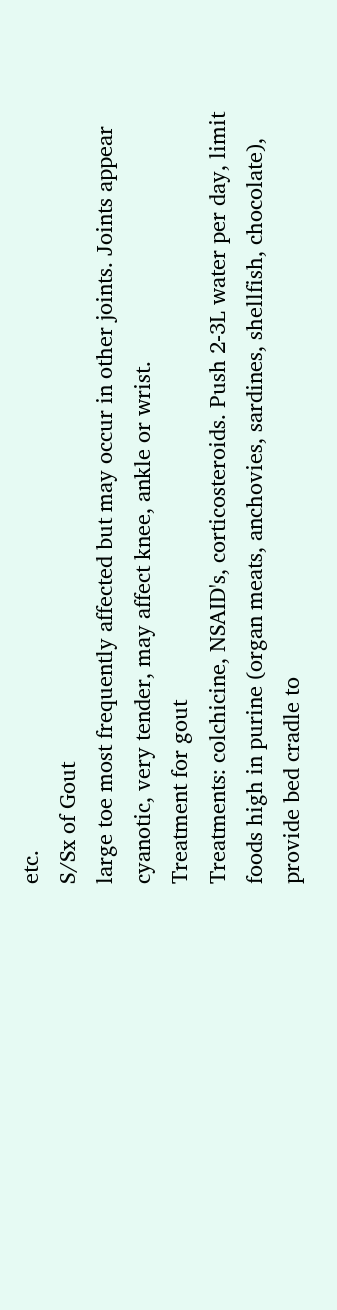etc.
S/Sx of Gout
large toe most frequently affected but may occur in other joints. Joints appear cyanotic, very tender, may affect knee, ankle or wrist.
Treatment for gout
Treatments: colchicine, NSAID's, corticosteroids. Push 2-3L water per day, limit foods high in purine (organ meats, anchovies, sardines, shellfish, chocolate), provide bed cradle to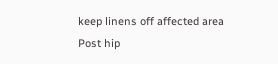keep linens off affected area
Post hip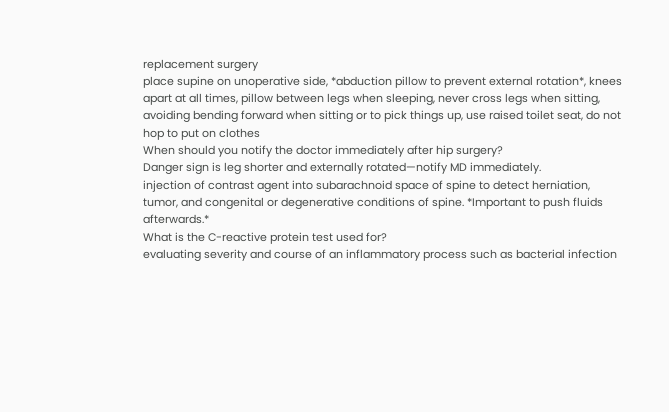replacement surgery
place supine on unoperative side, *abduction pillow to prevent external rotation*, knees apart at all times, pillow between legs when sleeping, never cross legs when sitting, avoiding bending forward when sitting or to pick things up, use raised toilet seat, do not hop to put on clothes
When should you notify the doctor immediately after hip surgery?
Danger sign is leg shorter and externally rotated—notify MD immediately.
injection of contrast agent into subarachnoid space of spine to detect herniation, tumor, and congenital or degenerative conditions of spine. *Important to push fluids afterwards.*
What is the C-reactive protein test used for?
evaluating severity and course of an inflammatory process such as bacterial infection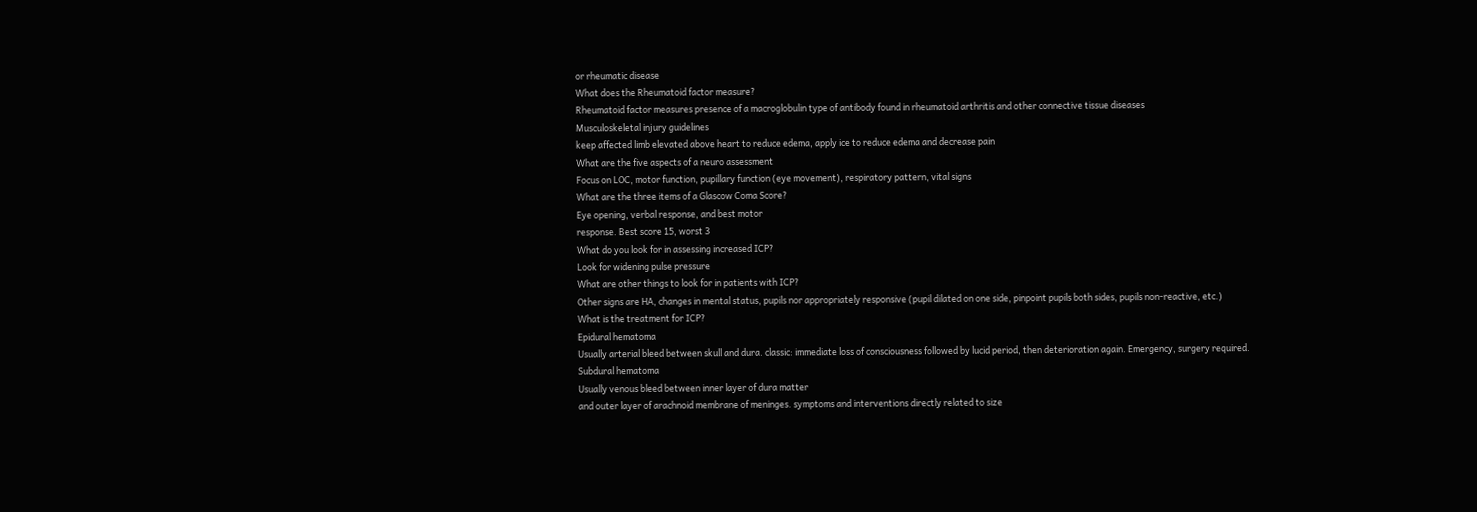or rheumatic disease
What does the Rheumatoid factor measure?
Rheumatoid factor measures presence of a macroglobulin type of antibody found in rheumatoid arthritis and other connective tissue diseases
Musculoskeletal injury guidelines
keep affected limb elevated above heart to reduce edema, apply ice to reduce edema and decrease pain
What are the five aspects of a neuro assessment
Focus on LOC, motor function, pupillary function (eye movement), respiratory pattern, vital signs
What are the three items of a Glascow Coma Score?
Eye opening, verbal response, and best motor
response. Best score 15, worst 3
What do you look for in assessing increased ICP?
Look for widening pulse pressure
What are other things to look for in patients with ICP?
Other signs are HA, changes in mental status, pupils nor appropriately responsive (pupil dilated on one side, pinpoint pupils both sides, pupils non-reactive, etc.)
What is the treatment for ICP?
Epidural hematoma
Usually arterial bleed between skull and dura. classic: immediate loss of consciousness followed by lucid period, then deterioration again. Emergency, surgery required.
Subdural hematoma
Usually venous bleed between inner layer of dura matter
and outer layer of arachnoid membrane of meninges. symptoms and interventions directly related to size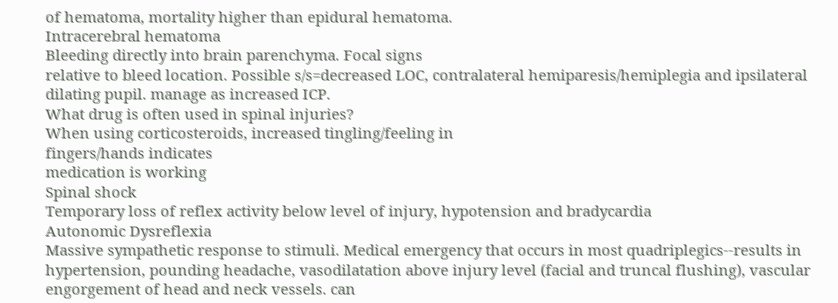of hematoma, mortality higher than epidural hematoma.
Intracerebral hematoma
Bleeding directly into brain parenchyma. Focal signs
relative to bleed location. Possible s/s=decreased LOC, contralateral hemiparesis/hemiplegia and ipsilateral dilating pupil. manage as increased ICP.
What drug is often used in spinal injuries?
When using corticosteroids, increased tingling/feeling in
fingers/hands indicates
medication is working
Spinal shock
Temporary loss of reflex activity below level of injury, hypotension and bradycardia
Autonomic Dysreflexia
Massive sympathetic response to stimuli. Medical emergency that occurs in most quadriplegics--results in hypertension, pounding headache, vasodilatation above injury level (facial and truncal flushing), vascular engorgement of head and neck vessels. can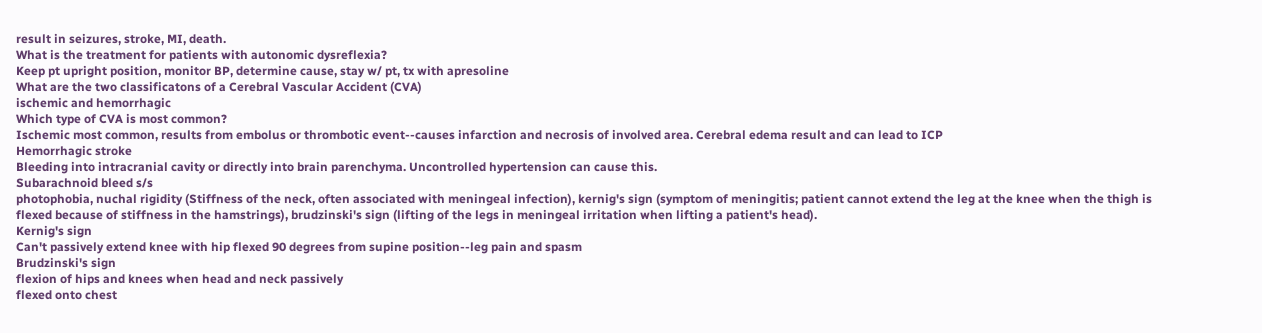result in seizures, stroke, MI, death.
What is the treatment for patients with autonomic dysreflexia?
Keep pt upright position, monitor BP, determine cause, stay w/ pt, tx with apresoline
What are the two classificatons of a Cerebral Vascular Accident (CVA)
ischemic and hemorrhagic
Which type of CVA is most common?
Ischemic most common, results from embolus or thrombotic event--causes infarction and necrosis of involved area. Cerebral edema result and can lead to ICP
Hemorrhagic stroke
Bleeding into intracranial cavity or directly into brain parenchyma. Uncontrolled hypertension can cause this.
Subarachnoid bleed s/s
photophobia, nuchal rigidity (Stiffness of the neck, often associated with meningeal infection), kernig's sign (symptom of meningitis; patient cannot extend the leg at the knee when the thigh is flexed because of stiffness in the hamstrings), brudzinski's sign (lifting of the legs in meningeal irritation when lifting a patient's head).
Kernig's sign
Can't passively extend knee with hip flexed 90 degrees from supine position--leg pain and spasm
Brudzinski's sign
flexion of hips and knees when head and neck passively
flexed onto chest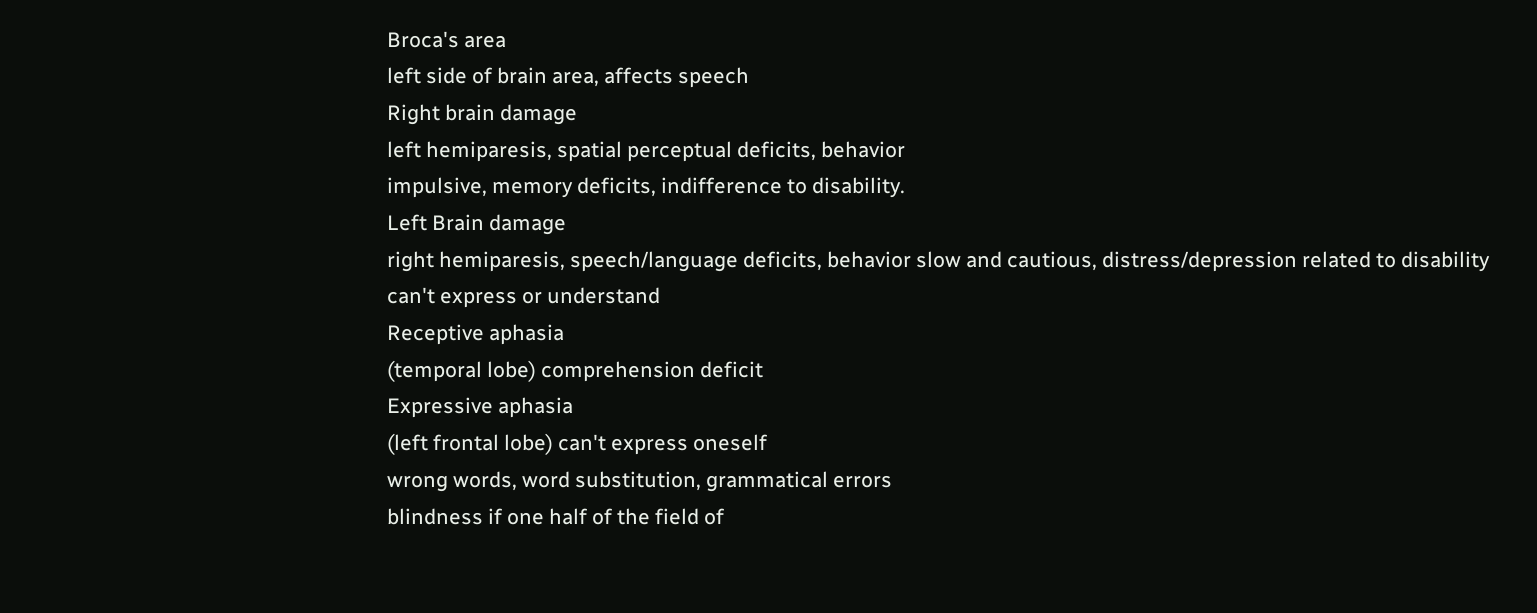Broca's area
left side of brain area, affects speech
Right brain damage
left hemiparesis, spatial perceptual deficits, behavior
impulsive, memory deficits, indifference to disability.
Left Brain damage
right hemiparesis, speech/language deficits, behavior slow and cautious, distress/depression related to disability
can't express or understand
Receptive aphasia
(temporal lobe) comprehension deficit
Expressive aphasia
(left frontal lobe) can't express oneself
wrong words, word substitution, grammatical errors
blindness if one half of the field of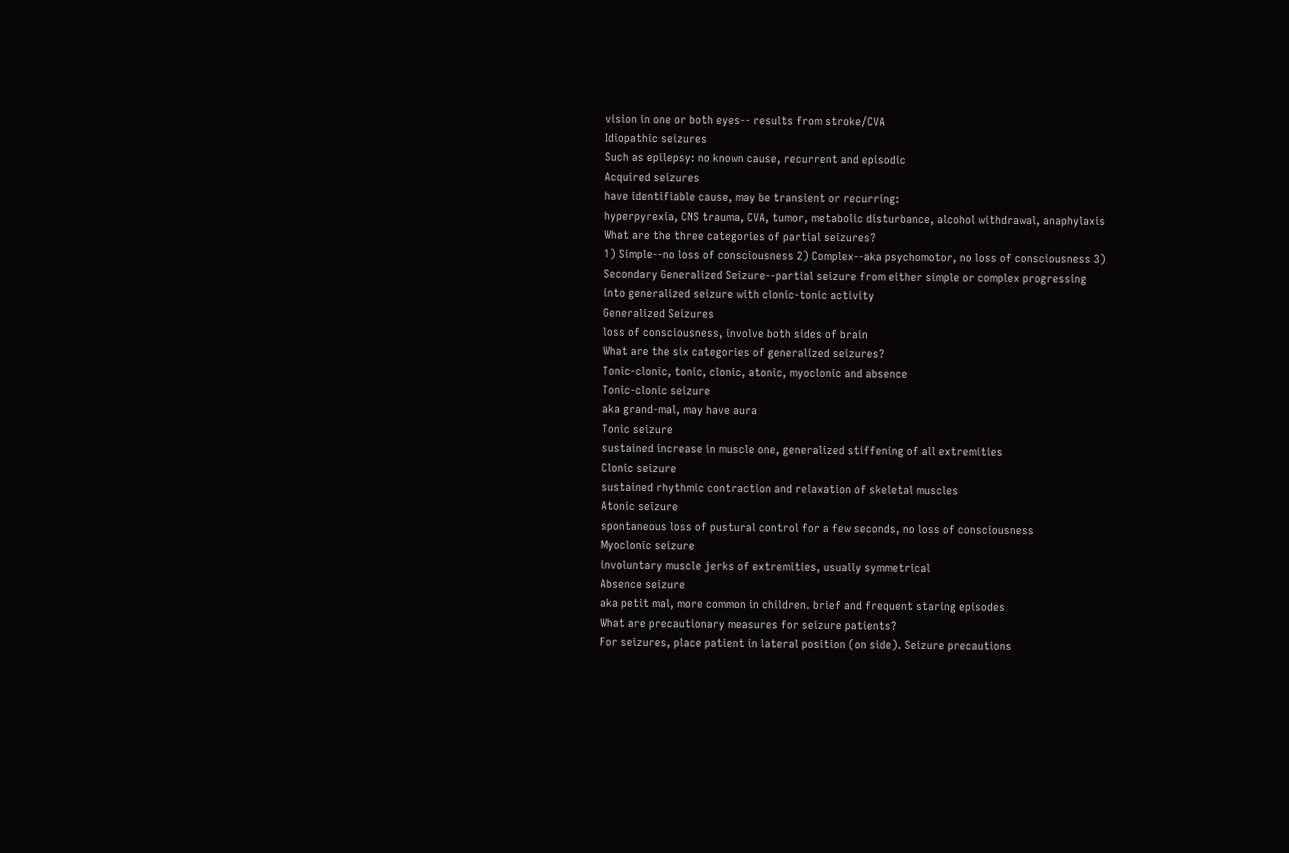vision in one or both eyes-- results from stroke/CVA
Idiopathic seizures
Such as epilepsy: no known cause, recurrent and episodic
Acquired seizures
have identifiable cause, may be transient or recurring:
hyperpyrexia, CNS trauma, CVA, tumor, metabolic disturbance, alcohol withdrawal, anaphylaxis
What are the three categories of partial seizures?
1) Simple--no loss of consciousness 2) Complex--aka psychomotor, no loss of consciousness 3) Secondary Generalized Seizure--partial seizure from either simple or complex progressing
into generalized seizure with clonic-tonic activity
Generalized Seizures
loss of consciousness, involve both sides of brain
What are the six categories of generalized seizures?
Tonic-clonic, tonic, clonic, atonic, myoclonic and absence
Tonic-clonic seizure
aka grand-mal, may have aura
Tonic seizure
sustained increase in muscle one, generalized stiffening of all extremities
Clonic seizure
sustained rhythmic contraction and relaxation of skeletal muscles
Atonic seizure
spontaneous loss of pustural control for a few seconds, no loss of consciousness
Myoclonic seizure
involuntary muscle jerks of extremities, usually symmetrical
Absence seizure
aka petit mal, more common in children. brief and frequent staring episodes
What are precautionary measures for seizure patients?
For seizures, place patient in lateral position (on side). Seizure precautions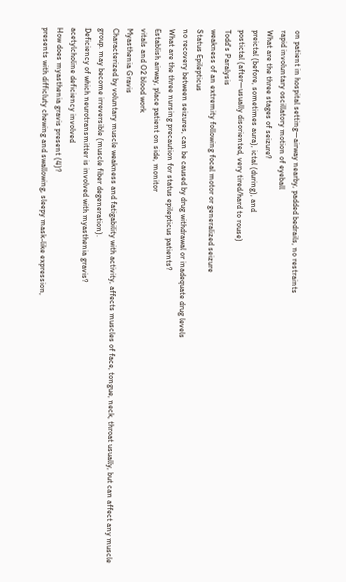on patient in hospital setting—airway nearby, padded bedrails, no restraints
rapid involuntary oscillatory motion of eyeball
What are the three stages of seizure?
preictal (before, sometimes aura), ictal (during), and
postictal (after—usually disoriented, very tired/hard to rouse)
Todd's Paralysis
weakness of an extremity following focal motor or generalized seizure
Status Epilepticus
no recovery between seizures, can be caused by drug withdrawal or inadequate drug levels
What are the three nursing precaution for status epilepticus patients?
Establish airway, place patient on side, monitor
vitals and O2 blood work
Myasthenia Gravis
Characterized by voluntary muscle weakness and fatigability with activity, affects muscles of face, tongue, neck, throat usually, but can affect any muscle group. may become irreversible (muscle fiber degeneration).
Deficiency of which neurotransmitter is involved with myasthenia gravis?
acetylcholine deficiency involved
How does myasthenia gravis present (4)?
presents with difficluty chewing and swallowing, sleepy mask-like expression,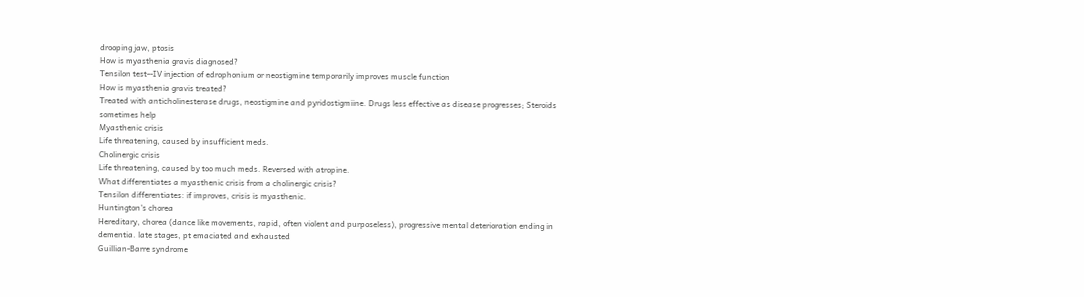drooping jaw, ptosis
How is myasthenia gravis diagnosed?
Tensilon test--IV injection of edrophonium or neostigmine temporarily improves muscle function
How is myasthenia gravis treated?
Treated with anticholinesterase drugs, neostigmine and pyridostigmiine. Drugs less effective as disease progresses; Steroids sometimes help
Myasthenic crisis
Life threatening, caused by insufficient meds.
Cholinergic crisis
Life threatening, caused by too much meds. Reversed with atropine.
What differentiates a myasthenic crisis from a cholinergic crisis?
Tensilon differentiates: if improves, crisis is myasthenic.
Huntington's chorea
Hereditary, chorea (dance like movements, rapid, often violent and purposeless), progressive mental deterioration ending in dementia. late stages, pt emaciated and exhausted
Guillian-Barre syndrome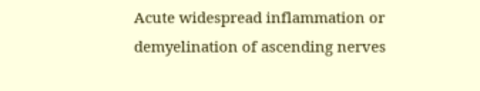Acute widespread inflammation or demyelination of ascending nerves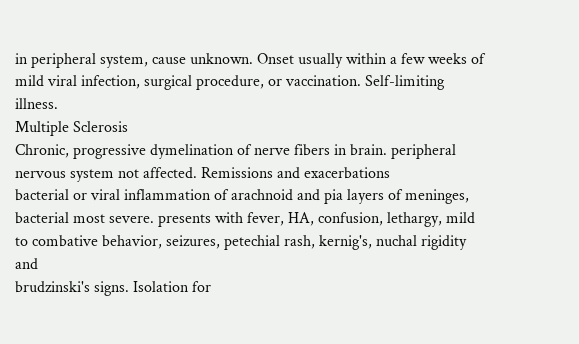in peripheral system, cause unknown. Onset usually within a few weeks of mild viral infection, surgical procedure, or vaccination. Self-limiting illness.
Multiple Sclerosis
Chronic, progressive dymelination of nerve fibers in brain. peripheral nervous system not affected. Remissions and exacerbations
bacterial or viral inflammation of arachnoid and pia layers of meninges, bacterial most severe. presents with fever, HA, confusion, lethargy, mild to combative behavior, seizures, petechial rash, kernig's, nuchal rigidity and
brudzinski's signs. Isolation for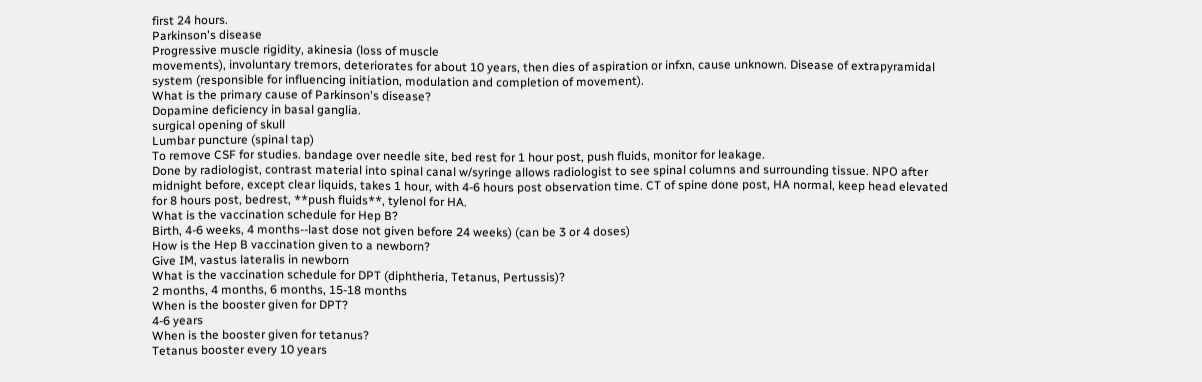first 24 hours.
Parkinson's disease
Progressive muscle rigidity, akinesia (loss of muscle
movements), involuntary tremors, deteriorates for about 10 years, then dies of aspiration or infxn, cause unknown. Disease of extrapyramidal system (responsible for influencing initiation, modulation and completion of movement).
What is the primary cause of Parkinson's disease?
Dopamine deficiency in basal ganglia.
surgical opening of skull
Lumbar puncture (spinal tap)
To remove CSF for studies. bandage over needle site, bed rest for 1 hour post, push fluids, monitor for leakage.
Done by radiologist, contrast material into spinal canal w/syringe allows radiologist to see spinal columns and surrounding tissue. NPO after midnight before, except clear liquids, takes 1 hour, with 4-6 hours post observation time. CT of spine done post, HA normal, keep head elevated for 8 hours post, bedrest, **push fluids**, tylenol for HA.
What is the vaccination schedule for Hep B?
Birth, 4-6 weeks, 4 months--last dose not given before 24 weeks) (can be 3 or 4 doses)
How is the Hep B vaccination given to a newborn?
Give IM, vastus lateralis in newborn
What is the vaccination schedule for DPT (diphtheria, Tetanus, Pertussis)?
2 months, 4 months, 6 months, 15-18 months
When is the booster given for DPT?
4-6 years
When is the booster given for tetanus?
Tetanus booster every 10 years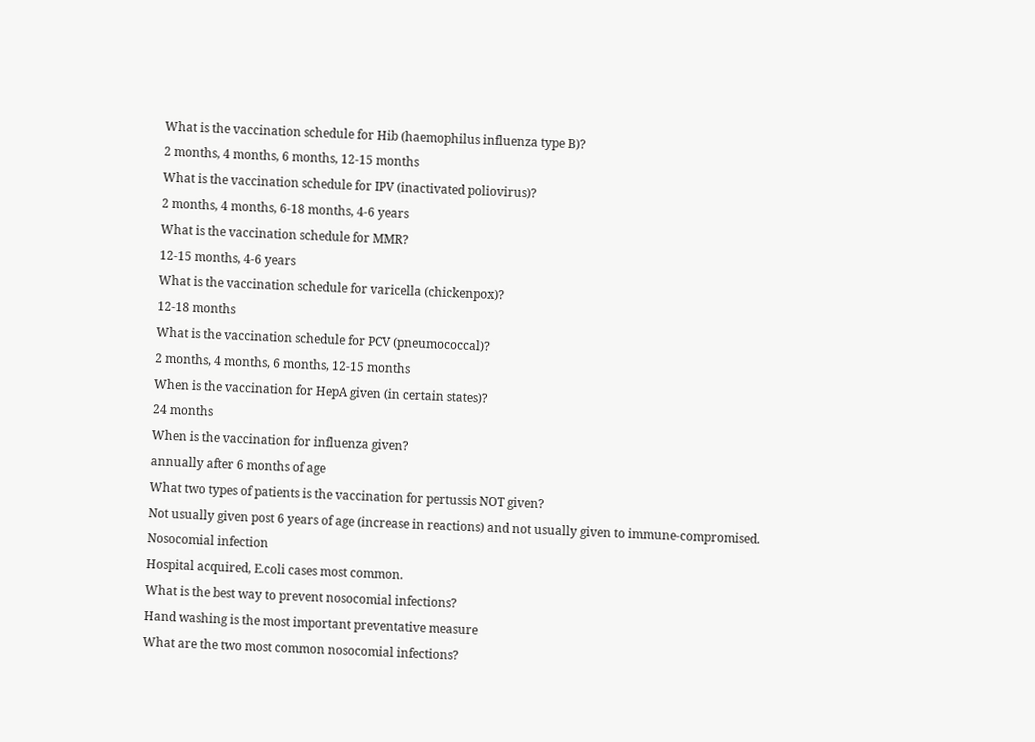What is the vaccination schedule for Hib (haemophilus influenza type B)?
2 months, 4 months, 6 months, 12-15 months
What is the vaccination schedule for IPV (inactivated poliovirus)?
2 months, 4 months, 6-18 months, 4-6 years
What is the vaccination schedule for MMR?
12-15 months, 4-6 years
What is the vaccination schedule for varicella (chickenpox)?
12-18 months
What is the vaccination schedule for PCV (pneumococcal)?
2 months, 4 months, 6 months, 12-15 months
When is the vaccination for HepA given (in certain states)?
24 months
When is the vaccination for influenza given?
annually after 6 months of age
What two types of patients is the vaccination for pertussis NOT given?
Not usually given post 6 years of age (increase in reactions) and not usually given to immune-compromised.
Nosocomial infection
Hospital acquired, E.coli cases most common.
What is the best way to prevent nosocomial infections?
Hand washing is the most important preventative measure
What are the two most common nosocomial infections?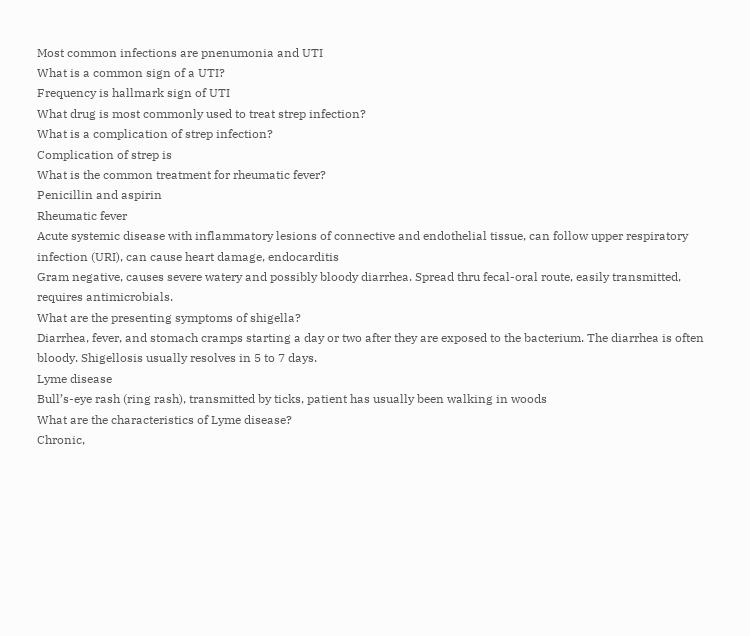Most common infections are pnenumonia and UTI
What is a common sign of a UTI?
Frequency is hallmark sign of UTI
What drug is most commonly used to treat strep infection?
What is a complication of strep infection?
Complication of strep is
What is the common treatment for rheumatic fever?
Penicillin and aspirin
Rheumatic fever
Acute systemic disease with inflammatory lesions of connective and endothelial tissue, can follow upper respiratory infection (URI), can cause heart damage, endocarditis
Gram negative, causes severe watery and possibly bloody diarrhea. Spread thru fecal-oral route, easily transmitted, requires antimicrobials.
What are the presenting symptoms of shigella?
Diarrhea, fever, and stomach cramps starting a day or two after they are exposed to the bacterium. The diarrhea is often bloody. Shigellosis usually resolves in 5 to 7 days.
Lyme disease
Bull’s-eye rash (ring rash), transmitted by ticks, patient has usually been walking in woods
What are the characteristics of Lyme disease?
Chronic,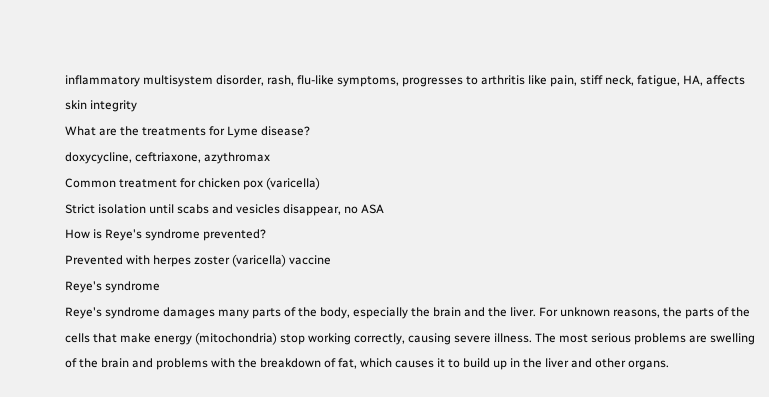inflammatory multisystem disorder, rash, flu-like symptoms, progresses to arthritis like pain, stiff neck, fatigue, HA, affects skin integrity
What are the treatments for Lyme disease?
doxycycline, ceftriaxone, azythromax
Common treatment for chicken pox (varicella)
Strict isolation until scabs and vesicles disappear, no ASA
How is Reye's syndrome prevented?
Prevented with herpes zoster (varicella) vaccine
Reye's syndrome
Reye's syndrome damages many parts of the body, especially the brain and the liver. For unknown reasons, the parts of the cells that make energy (mitochondria) stop working correctly, causing severe illness. The most serious problems are swelling of the brain and problems with the breakdown of fat, which causes it to build up in the liver and other organs.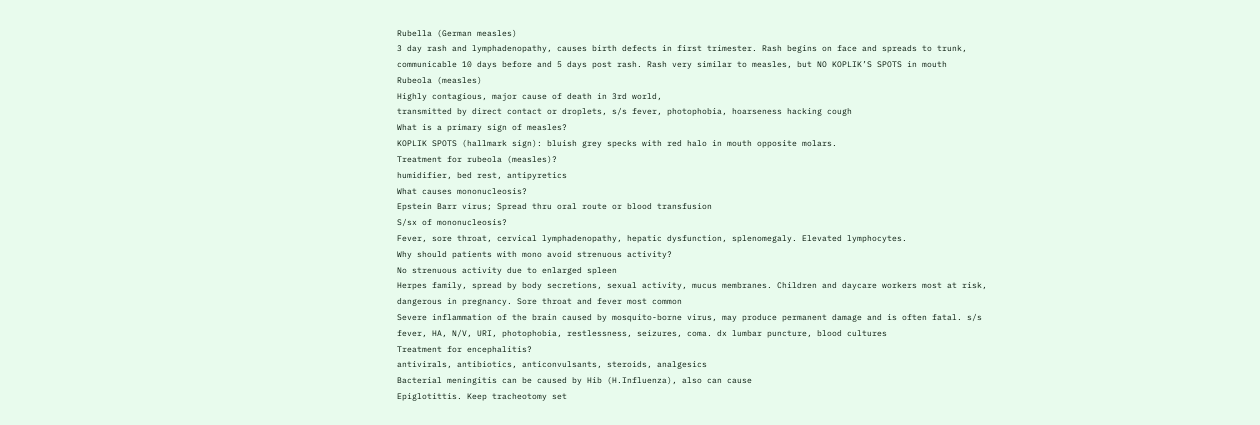Rubella (German measles)
3 day rash and lymphadenopathy, causes birth defects in first trimester. Rash begins on face and spreads to trunk, communicable 10 days before and 5 days post rash. Rash very similar to measles, but NO KOPLIK’S SPOTS in mouth
Rubeola (measles)
Highly contagious, major cause of death in 3rd world,
transmitted by direct contact or droplets, s/s fever, photophobia, hoarseness hacking cough
What is a primary sign of measles?
KOPLIK SPOTS (hallmark sign): bluish grey specks with red halo in mouth opposite molars.
Treatment for rubeola (measles)?
humidifier, bed rest, antipyretics
What causes mononucleosis?
Epstein Barr virus; Spread thru oral route or blood transfusion
S/sx of mononucleosis?
Fever, sore throat, cervical lymphadenopathy, hepatic dysfunction, splenomegaly. Elevated lymphocytes.
Why should patients with mono avoid strenuous activity?
No strenuous activity due to enlarged spleen
Herpes family, spread by body secretions, sexual activity, mucus membranes. Children and daycare workers most at risk, dangerous in pregnancy. Sore throat and fever most common
Severe inflammation of the brain caused by mosquito-borne virus, may produce permanent damage and is often fatal. s/s fever, HA, N/V, URI, photophobia, restlessness, seizures, coma. dx lumbar puncture, blood cultures
Treatment for encephalitis?
antivirals, antibiotics, anticonvulsants, steroids, analgesics
Bacterial meningitis can be caused by Hib (H.Influenza), also can cause
Epiglotittis. Keep tracheotomy set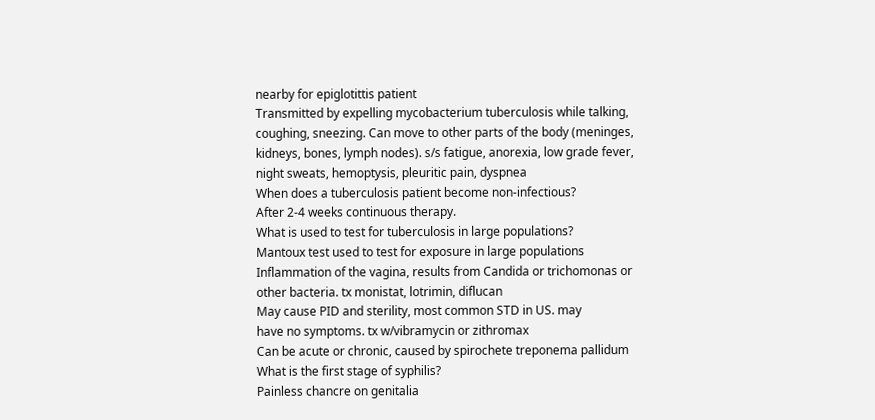nearby for epiglotittis patient
Transmitted by expelling mycobacterium tuberculosis while talking, coughing, sneezing. Can move to other parts of the body (meninges, kidneys, bones, lymph nodes). s/s fatigue, anorexia, low grade fever, night sweats, hemoptysis, pleuritic pain, dyspnea
When does a tuberculosis patient become non-infectious?
After 2-4 weeks continuous therapy.
What is used to test for tuberculosis in large populations?
Mantoux test used to test for exposure in large populations
Inflammation of the vagina, results from Candida or trichomonas or other bacteria. tx monistat, lotrimin, diflucan
May cause PID and sterility, most common STD in US. may
have no symptoms. tx w/vibramycin or zithromax
Can be acute or chronic, caused by spirochete treponema pallidum
What is the first stage of syphilis?
Painless chancre on genitalia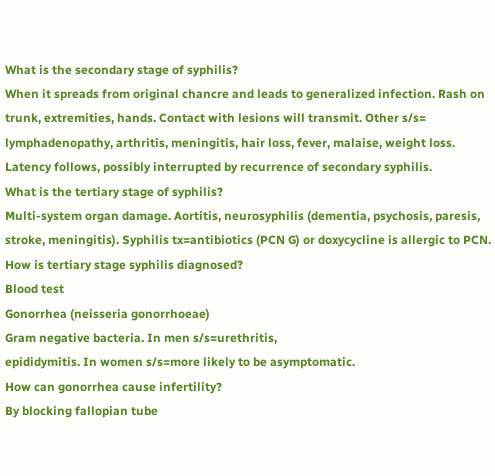What is the secondary stage of syphilis?
When it spreads from original chancre and leads to generalized infection. Rash on trunk, extremities, hands. Contact with lesions will transmit. Other s/s= lymphadenopathy, arthritis, meningitis, hair loss, fever, malaise, weight loss. Latency follows, possibly interrupted by recurrence of secondary syphilis.
What is the tertiary stage of syphilis?
Multi-system organ damage. Aortitis, neurosyphilis (dementia, psychosis, paresis, stroke, meningitis). Syphilis tx=antibiotics (PCN G) or doxycycline is allergic to PCN.
How is tertiary stage syphilis diagnosed?
Blood test
Gonorrhea (neisseria gonorrhoeae)
Gram negative bacteria. In men s/s=urethritis,
epididymitis. In women s/s=more likely to be asymptomatic.
How can gonorrhea cause infertility?
By blocking fallopian tube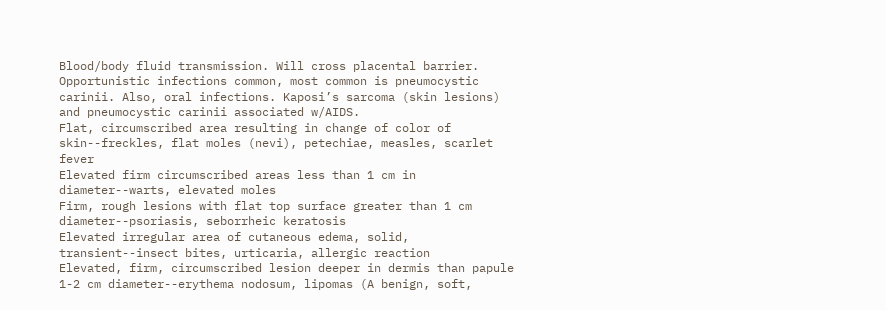Blood/body fluid transmission. Will cross placental barrier. Opportunistic infections common, most common is pneumocystic carinii. Also, oral infections. Kaposi’s sarcoma (skin lesions) and pneumocystic carinii associated w/AIDS.
Flat, circumscribed area resulting in change of color of skin--freckles, flat moles (nevi), petechiae, measles, scarlet fever
Elevated firm circumscribed areas less than 1 cm in diameter--warts, elevated moles
Firm, rough lesions with flat top surface greater than 1 cm diameter--psoriasis, seborrheic keratosis
Elevated irregular area of cutaneous edema, solid, transient--insect bites, urticaria, allergic reaction
Elevated, firm, circumscribed lesion deeper in dermis than papule 1-2 cm diameter--erythema nodosum, lipomas (A benign, soft,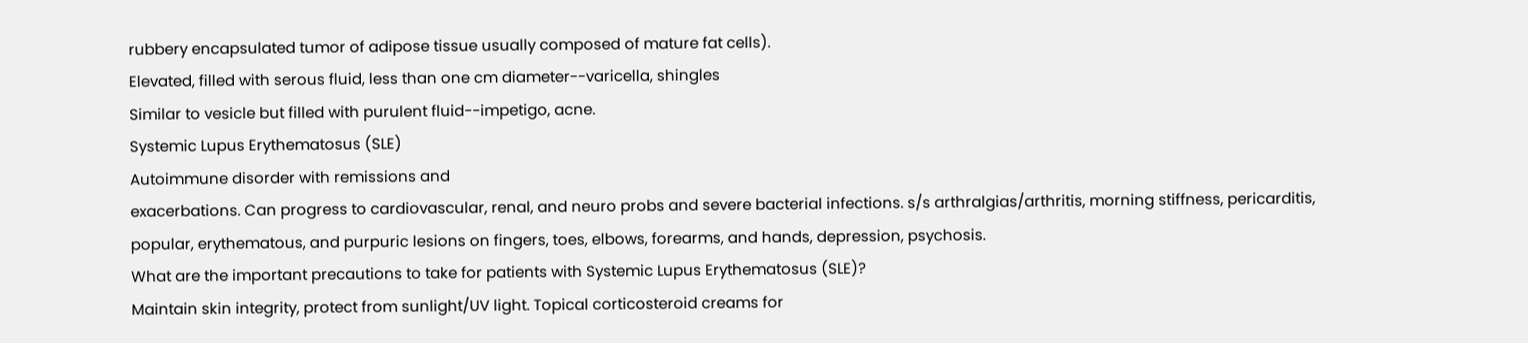rubbery encapsulated tumor of adipose tissue usually composed of mature fat cells).
Elevated, filled with serous fluid, less than one cm diameter--varicella, shingles
Similar to vesicle but filled with purulent fluid--impetigo, acne.
Systemic Lupus Erythematosus (SLE)
Autoimmune disorder with remissions and
exacerbations. Can progress to cardiovascular, renal, and neuro probs and severe bacterial infections. s/s arthralgias/arthritis, morning stiffness, pericarditis, popular, erythematous, and purpuric lesions on fingers, toes, elbows, forearms, and hands, depression, psychosis.
What are the important precautions to take for patients with Systemic Lupus Erythematosus (SLE)?
Maintain skin integrity, protect from sunlight/UV light. Topical corticosteroid creams for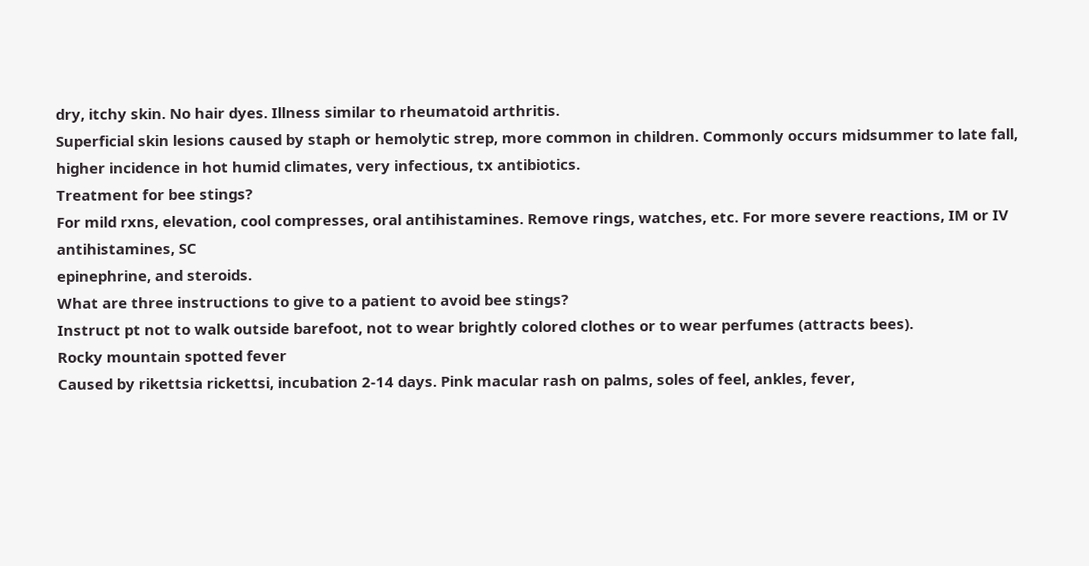dry, itchy skin. No hair dyes. Illness similar to rheumatoid arthritis.
Superficial skin lesions caused by staph or hemolytic strep, more common in children. Commonly occurs midsummer to late fall, higher incidence in hot humid climates, very infectious, tx antibiotics.
Treatment for bee stings?
For mild rxns, elevation, cool compresses, oral antihistamines. Remove rings, watches, etc. For more severe reactions, IM or IV antihistamines, SC
epinephrine, and steroids.
What are three instructions to give to a patient to avoid bee stings?
Instruct pt not to walk outside barefoot, not to wear brightly colored clothes or to wear perfumes (attracts bees).
Rocky mountain spotted fever
Caused by rikettsia rickettsi, incubation 2-14 days. Pink macular rash on palms, soles of feel, ankles, fever,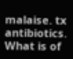malaise. tx antibiotics.
What is of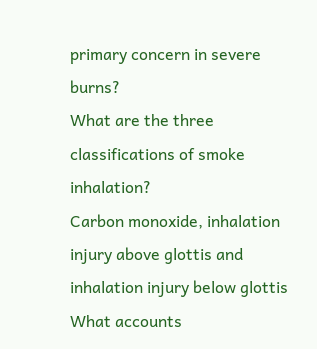primary concern in severe burns?
What are the three classifications of smoke inhalation?
Carbon monoxide, inhalation injury above glottis and inhalation injury below glottis
What accounts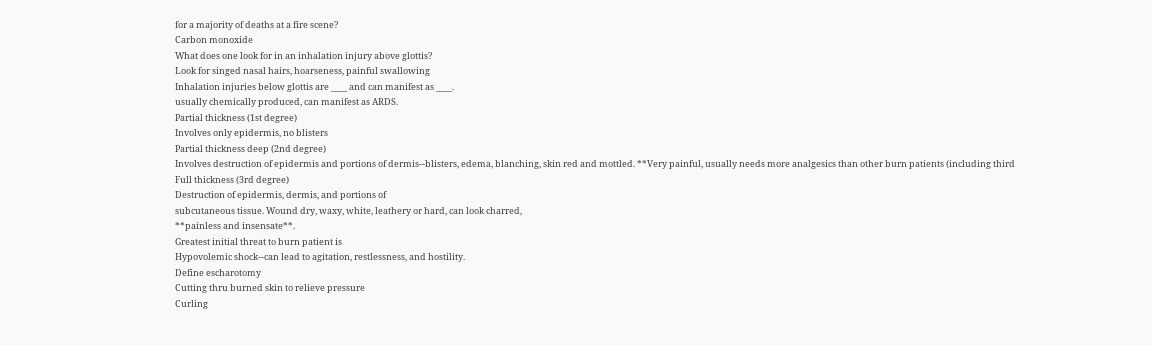for a majority of deaths at a fire scene?
Carbon monoxide
What does one look for in an inhalation injury above glottis?
Look for singed nasal hairs, hoarseness, painful swallowing
Inhalation injuries below glottis are ____ and can manifest as ____.
usually chemically produced, can manifest as ARDS.
Partial thickness (1st degree)
Involves only epidermis, no blisters
Partial thickness deep (2nd degree)
Involves destruction of epidermis and portions of dermis--blisters, edema, blanching, skin red and mottled. **Very painful, usually needs more analgesics than other burn patients (including third
Full thickness (3rd degree)
Destruction of epidermis, dermis, and portions of
subcutaneous tissue. Wound dry, waxy, white, leathery or hard, can look charred,
**painless and insensate**.
Greatest initial threat to burn patient is
Hypovolemic shock--can lead to agitation, restlessness, and hostility.
Define escharotomy
Cutting thru burned skin to relieve pressure
Curling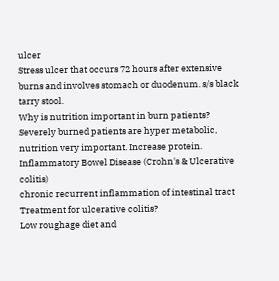ulcer
Stress ulcer that occurs 72 hours after extensive burns and involves stomach or duodenum. s/s black tarry stool.
Why is nutrition important in burn patients?
Severely burned patients are hyper metabolic, nutrition very important. Increase protein.
Inflammatory Bowel Disease (Crohn's & Ulcerative colitis)
chronic recurrent inflammation of intestinal tract
Treatment for ulcerative colitis?
Low roughage diet and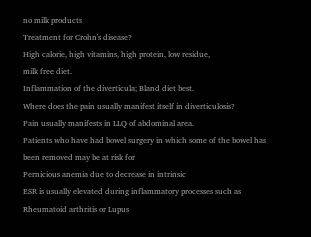no milk products
Treatment for Crohn's disease?
High calorie, high vitamins, high protein, low residue,
milk free diet.
Inflammation of the diverticula; Bland diet best.
Where does the pain usually manifest itself in diverticulosis?
Pain usually manifests in LLQ of abdominal area.
Patients who have had bowel surgery in which some of the bowel has been removed may be at risk for
Pernicious anemia due to decrease in intrinsic
ESR is usually elevated during inflammatory processes such as
Rheumatoid arthritis or Lupus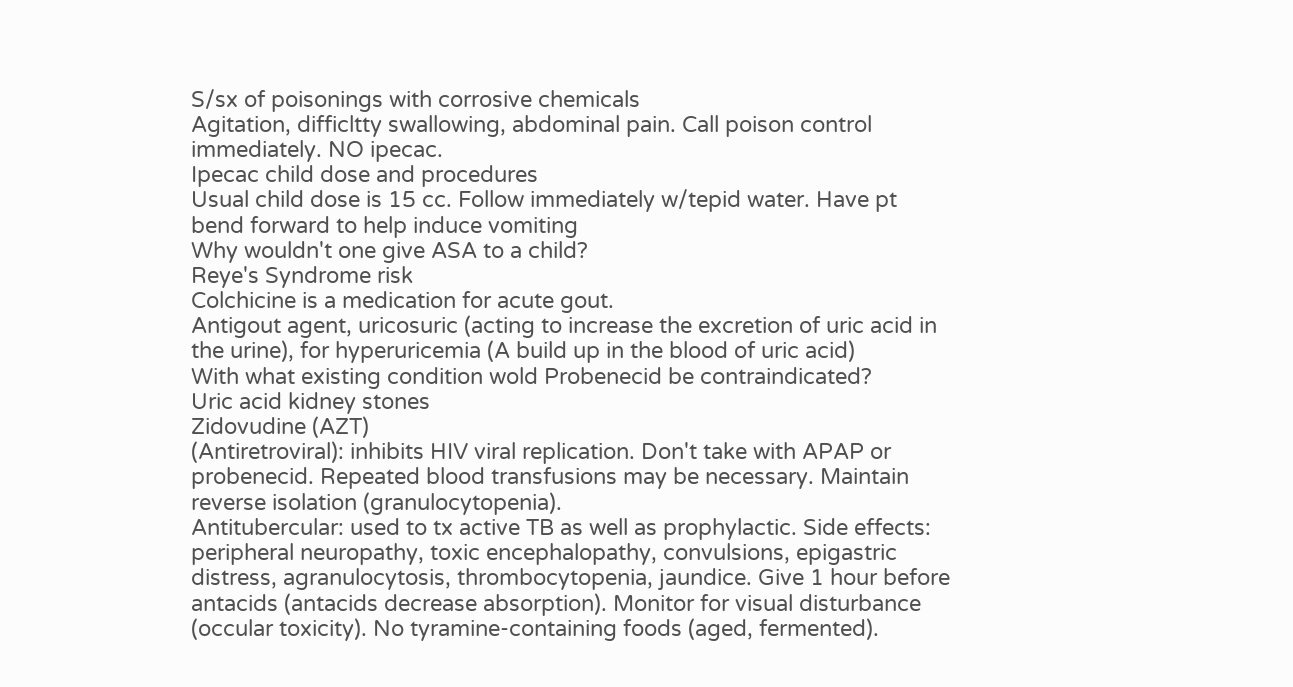S/sx of poisonings with corrosive chemicals
Agitation, difficltty swallowing, abdominal pain. Call poison control immediately. NO ipecac.
Ipecac child dose and procedures
Usual child dose is 15 cc. Follow immediately w/tepid water. Have pt bend forward to help induce vomiting
Why wouldn't one give ASA to a child?
Reye's Syndrome risk
Colchicine is a medication for acute gout.
Antigout agent, uricosuric (acting to increase the excretion of uric acid in the urine), for hyperuricemia (A build up in the blood of uric acid)
With what existing condition wold Probenecid be contraindicated?
Uric acid kidney stones
Zidovudine (AZT)
(Antiretroviral): inhibits HIV viral replication. Don't take with APAP or probenecid. Repeated blood transfusions may be necessary. Maintain reverse isolation (granulocytopenia).
Antitubercular: used to tx active TB as well as prophylactic. Side effects: peripheral neuropathy, toxic encephalopathy, convulsions, epigastric distress, agranulocytosis, thrombocytopenia, jaundice. Give 1 hour before antacids (antacids decrease absorption). Monitor for visual disturbance (occular toxicity). No tyramine-containing foods (aged, fermented).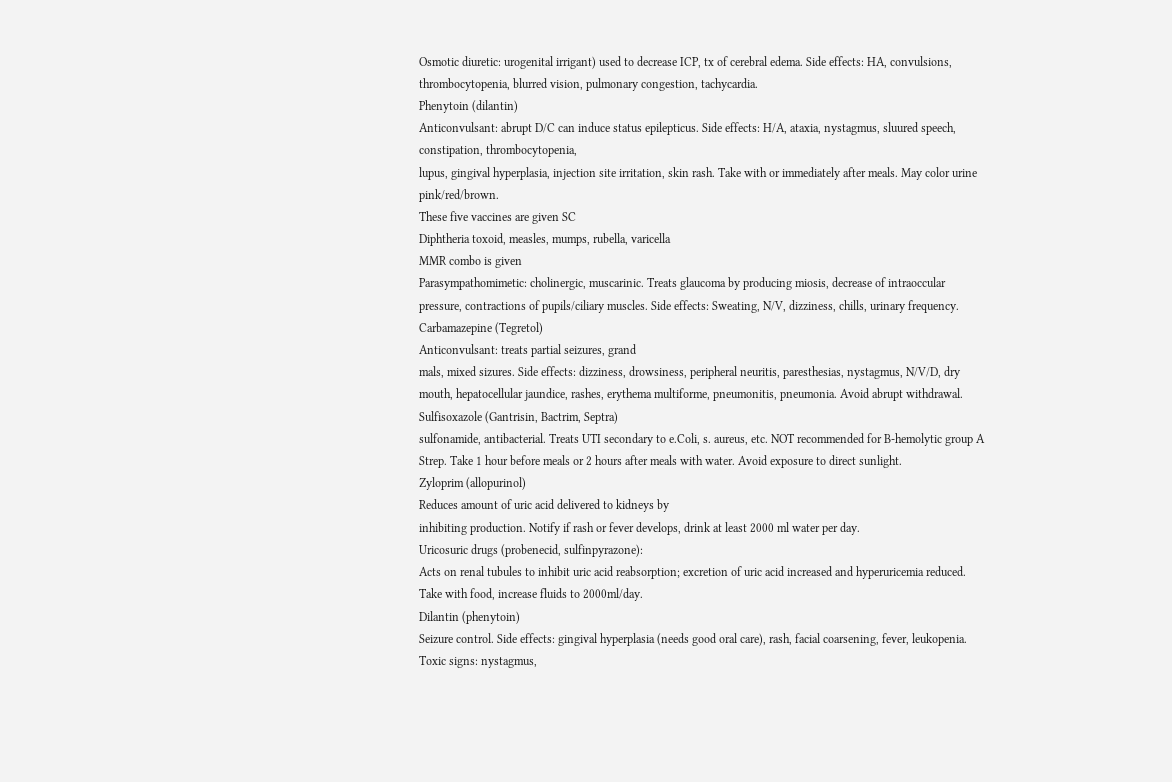Osmotic diuretic: urogenital irrigant) used to decrease ICP, tx of cerebral edema. Side effects: HA, convulsions, thrombocytopenia, blurred vision, pulmonary congestion, tachycardia.
Phenytoin (dilantin)
Anticonvulsant: abrupt D/C can induce status epilepticus. Side effects: H/A, ataxia, nystagmus, sluured speech, constipation, thrombocytopenia,
lupus, gingival hyperplasia, injection site irritation, skin rash. Take with or immediately after meals. May color urine pink/red/brown.
These five vaccines are given SC
Diphtheria toxoid, measles, mumps, rubella, varicella
MMR combo is given
Parasympathomimetic: cholinergic, muscarinic. Treats glaucoma by producing miosis, decrease of intraoccular pressure, contractions of pupils/ciliary muscles. Side effects: Sweating, N/V, dizziness, chills, urinary frequency.
Carbamazepine (Tegretol)
Anticonvulsant: treats partial seizures, grand
mals, mixed sizures. Side effects: dizziness, drowsiness, peripheral neuritis, paresthesias, nystagmus, N/V/D, dry mouth, hepatocellular jaundice, rashes, erythema multiforme, pneumonitis, pneumonia. Avoid abrupt withdrawal.
Sulfisoxazole (Gantrisin, Bactrim, Septra)
sulfonamide, antibacterial. Treats UTI secondary to e.Coli, s. aureus, etc. NOT recommended for B-hemolytic group A Strep. Take 1 hour before meals or 2 hours after meals with water. Avoid exposure to direct sunlight.
Zyloprim (allopurinol)
Reduces amount of uric acid delivered to kidneys by
inhibiting production. Notify if rash or fever develops, drink at least 2000 ml water per day.
Uricosuric drugs (probenecid, sulfinpyrazone):
Acts on renal tubules to inhibit uric acid reabsorption; excretion of uric acid increased and hyperuricemia reduced. Take with food, increase fluids to 2000ml/day.
Dilantin (phenytoin)
Seizure control. Side effects: gingival hyperplasia (needs good oral care), rash, facial coarsening, fever, leukopenia. Toxic signs: nystagmus,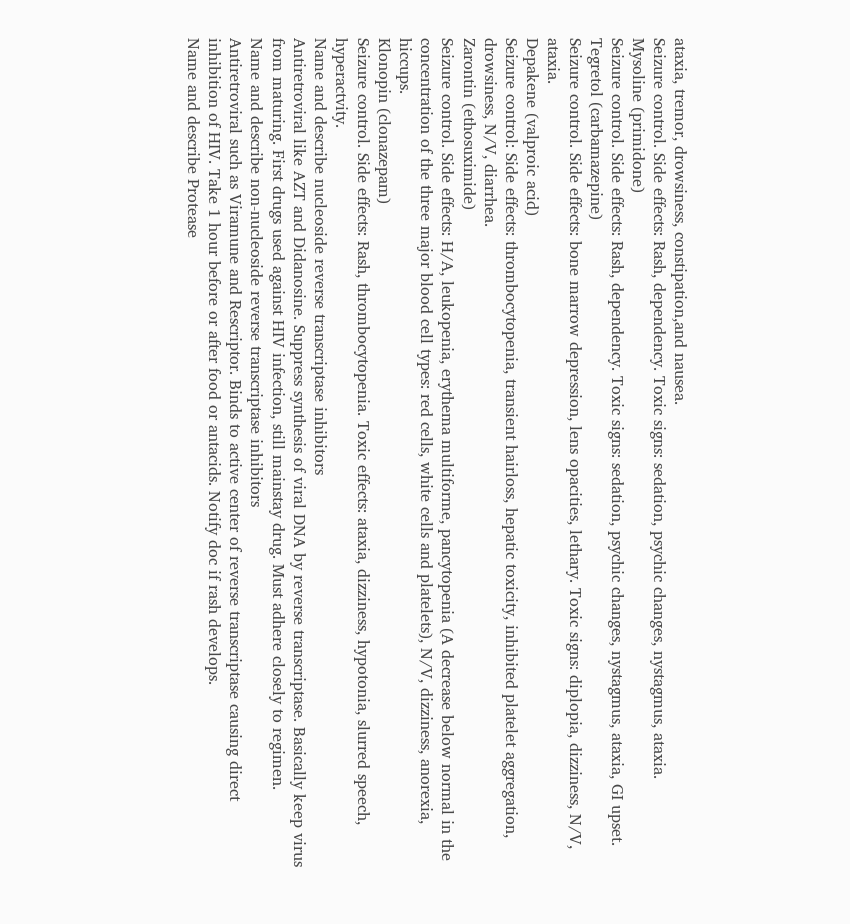ataxia, tremor, drowsiness, constipation,and nausea.
Seizure control. Side effects: Rash, dependency. Toxic signs: sedation, psychic changes, nystagmus, ataxia.
Mysoline (primidone)
Seizure control. Side effects: Rash, dependency. Toxic signs: sedation, psychic changes, nystagmus, ataxia, GI upset.
Tegretol (carbamazepine)
Seizure control. Side effects: bone marrow depression, lens opacities, lethary. Toxic signs: diplopia, dizziness, N/V, ataxia.
Depakene (valproic acid)
Seizure control: Side effects: thrombocytopenia, transient hairloss, hepatic toxicity, inhibited platelet aggregation, drowsiness, N/V, diarrhea.
Zarontin (ethosuximide)
Seizure control. Side effects: H/A, leukopenia, erythema multiforme, pancytopenia (A decrease below normal in the concentration of the three major blood cell types: red cells, white cells and platelets), N/V, dizziness, anorexia, hiccups.
Klonopin (clonazepam)
Seizure control. Side effects: Rash, thrombocytopenia. Toxic effects: ataxia, dizziness, hypotonia, slurred speech, hyperactvity.
Name and describe nucleoside reverse transcriptase inhibitors
Antiretroviral like AZT and Didanosine. Suppress synthesis of viral DNA by reverse transcriptase. Basically keep virus from maturing. First drugs used against HIV infection, still mainstay drug. Must adhere closely to regimen.
Name and describe non-nucleoside reverse transcriptase inhibitors
Antiretroviral such as Viramune and Rescriptor. Binds to active center of reverse transcriptase causing direct inhibition of HIV. Take 1 hour before or after food or antacids. Notify doc if rash develops.
Name and describe Protease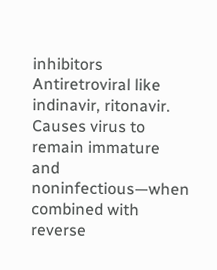inhibitors
Antiretroviral like indinavir, ritonavir. Causes virus to remain immature and noninfectious—when combined with reverse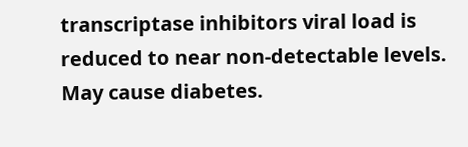transcriptase inhibitors viral load is reduced to near non-detectable levels. May cause diabetes.